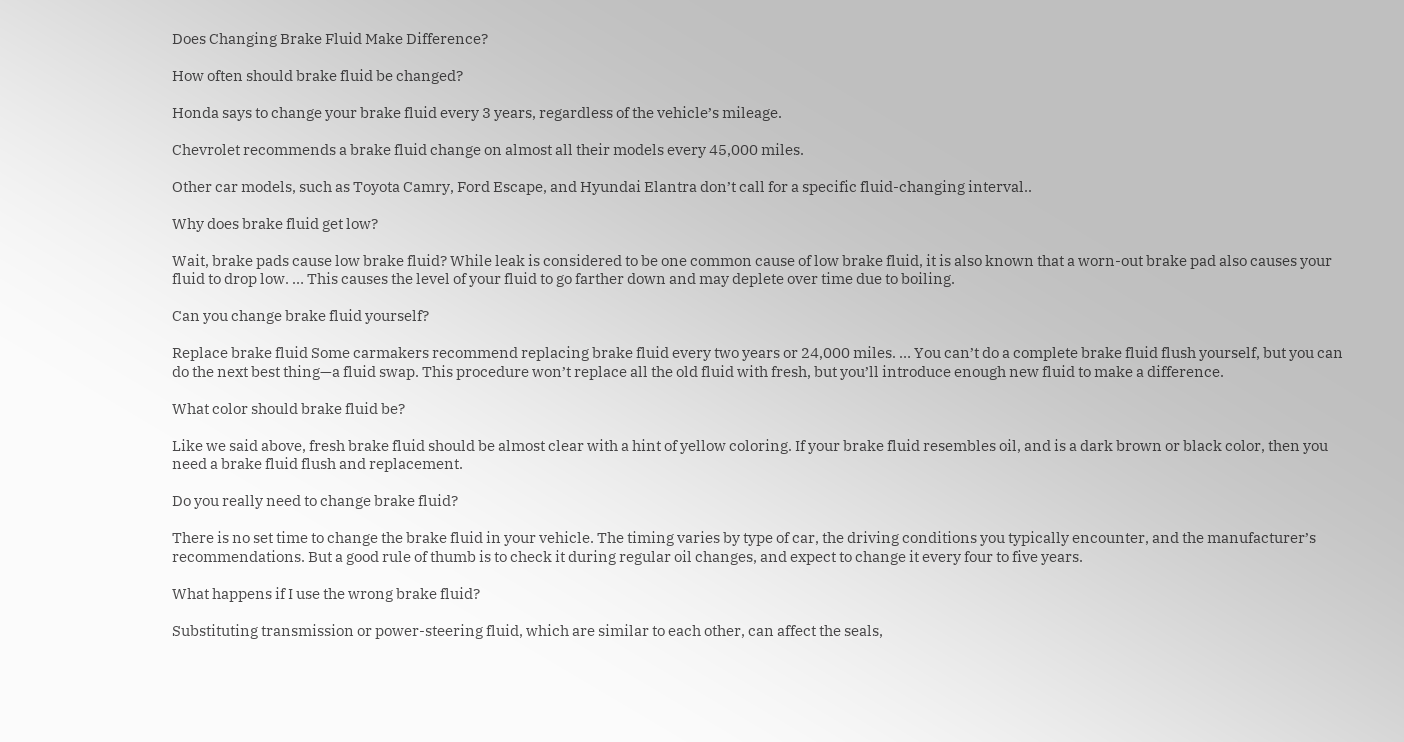Does Changing Brake Fluid Make Difference?

How often should brake fluid be changed?

Honda says to change your brake fluid every 3 years, regardless of the vehicle’s mileage.

Chevrolet recommends a brake fluid change on almost all their models every 45,000 miles.

Other car models, such as Toyota Camry, Ford Escape, and Hyundai Elantra don’t call for a specific fluid-changing interval..

Why does brake fluid get low?

Wait, brake pads cause low brake fluid? While leak is considered to be one common cause of low brake fluid, it is also known that a worn-out brake pad also causes your fluid to drop low. … This causes the level of your fluid to go farther down and may deplete over time due to boiling.

Can you change brake fluid yourself?

Replace brake fluid Some carmakers recommend replacing brake fluid every two years or 24,000 miles. … You can’t do a complete brake fluid flush yourself, but you can do the next best thing—a fluid swap. This procedure won’t replace all the old fluid with fresh, but you’ll introduce enough new fluid to make a difference.

What color should brake fluid be?

Like we said above, fresh brake fluid should be almost clear with a hint of yellow coloring. If your brake fluid resembles oil, and is a dark brown or black color, then you need a brake fluid flush and replacement.

Do you really need to change brake fluid?

There is no set time to change the brake fluid in your vehicle. The timing varies by type of car, the driving conditions you typically encounter, and the manufacturer’s recommendations. But a good rule of thumb is to check it during regular oil changes, and expect to change it every four to five years.

What happens if I use the wrong brake fluid?

Substituting transmission or power-steering fluid, which are similar to each other, can affect the seals,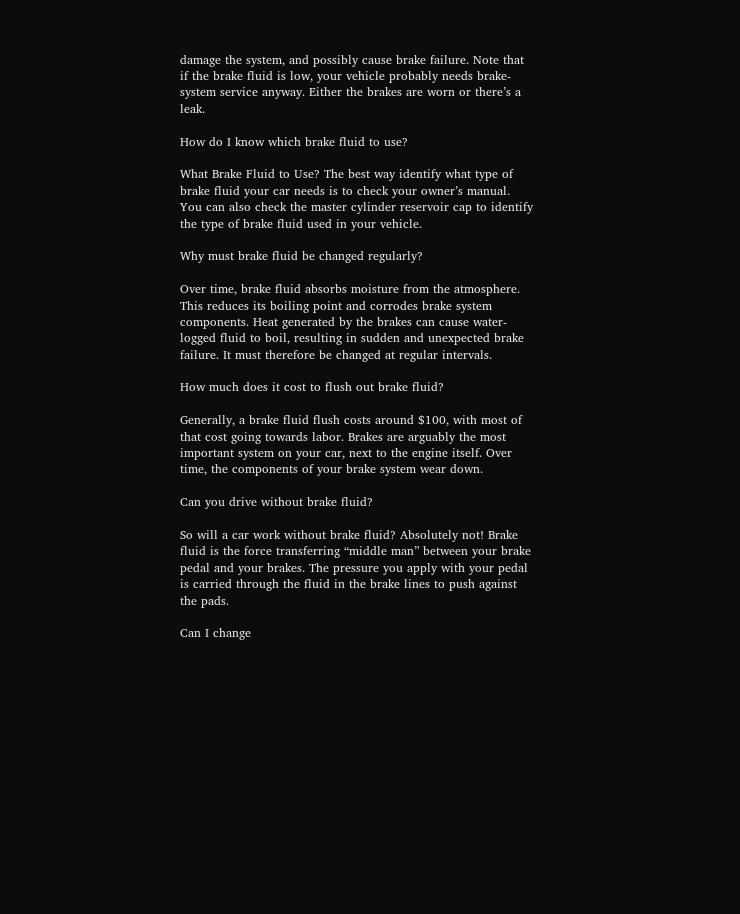damage the system, and possibly cause brake failure. Note that if the brake fluid is low, your vehicle probably needs brake-system service anyway. Either the brakes are worn or there’s a leak.

How do I know which brake fluid to use?

What Brake Fluid to Use? The best way identify what type of brake fluid your car needs is to check your owner’s manual. You can also check the master cylinder reservoir cap to identify the type of brake fluid used in your vehicle.

Why must brake fluid be changed regularly?

Over time, brake fluid absorbs moisture from the atmosphere. This reduces its boiling point and corrodes brake system components. Heat generated by the brakes can cause water-logged fluid to boil, resulting in sudden and unexpected brake failure. It must therefore be changed at regular intervals.

How much does it cost to flush out brake fluid?

Generally, a brake fluid flush costs around $100, with most of that cost going towards labor. Brakes are arguably the most important system on your car, next to the engine itself. Over time, the components of your brake system wear down.

Can you drive without brake fluid?

So will a car work without brake fluid? Absolutely not! Brake fluid is the force transferring “middle man” between your brake pedal and your brakes. The pressure you apply with your pedal is carried through the fluid in the brake lines to push against the pads.

Can I change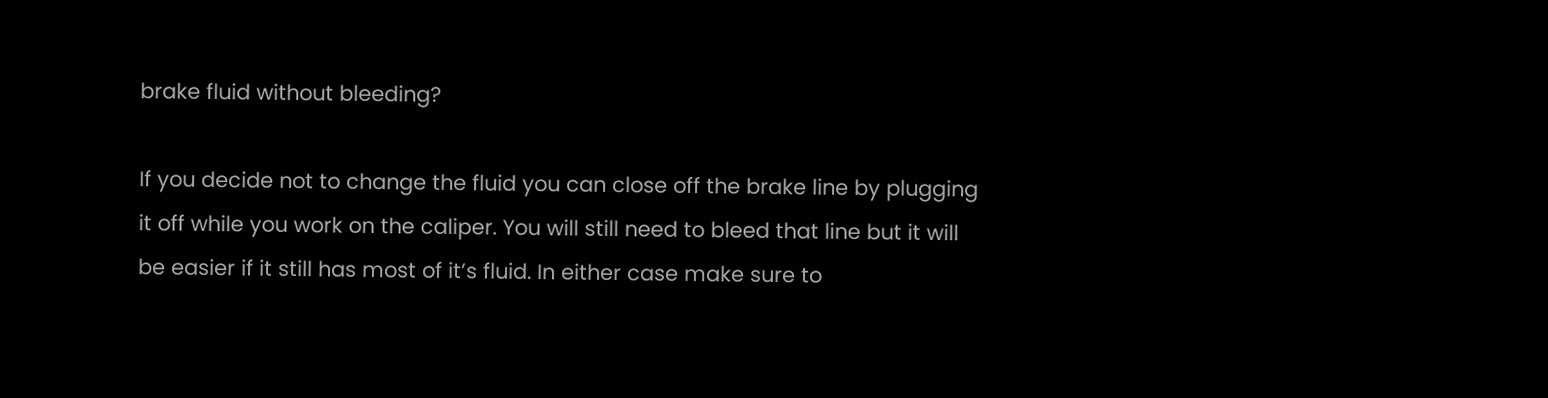brake fluid without bleeding?

If you decide not to change the fluid you can close off the brake line by plugging it off while you work on the caliper. You will still need to bleed that line but it will be easier if it still has most of it’s fluid. In either case make sure to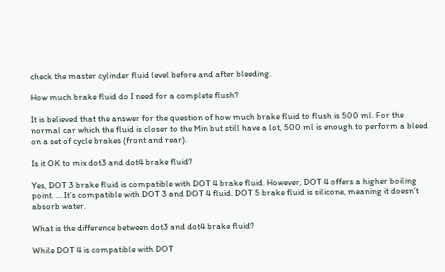check the master cylinder fluid level before and after bleeding.

How much brake fluid do I need for a complete flush?

It is believed that the answer for the question of how much brake fluid to flush is 500 ml. For the normal car which the fluid is closer to the Min but still have a lot, 500 ml is enough to perform a bleed on a set of cycle brakes (front and rear).

Is it OK to mix dot3 and dot4 brake fluid?

Yes, DOT 3 brake fluid is compatible with DOT 4 brake fluid. However, DOT 4 offers a higher boiling point. … It’s compatible with DOT 3 and DOT 4 fluid. DOT 5 brake fluid is silicone, meaning it doesn’t absorb water.

What is the difference between dot3 and dot4 brake fluid?

While DOT 4 is compatible with DOT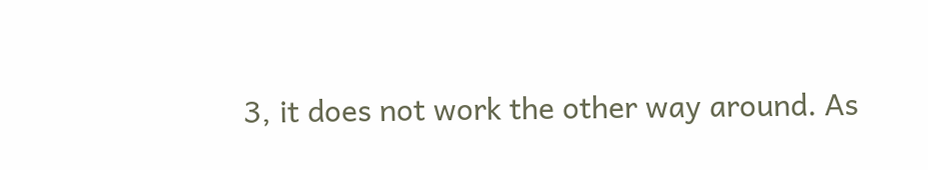3, it does not work the other way around. As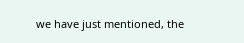we have just mentioned, the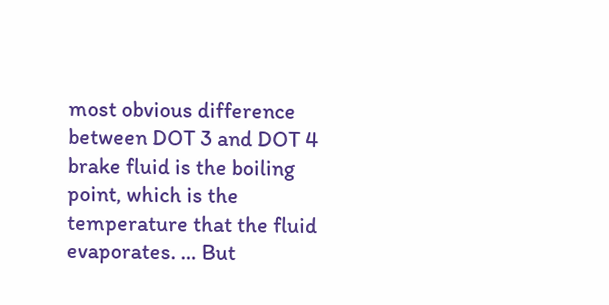most obvious difference between DOT 3 and DOT 4 brake fluid is the boiling point, which is the temperature that the fluid evaporates. … But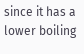since it has a lower boiling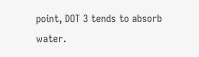point, DOT 3 tends to absorb water.